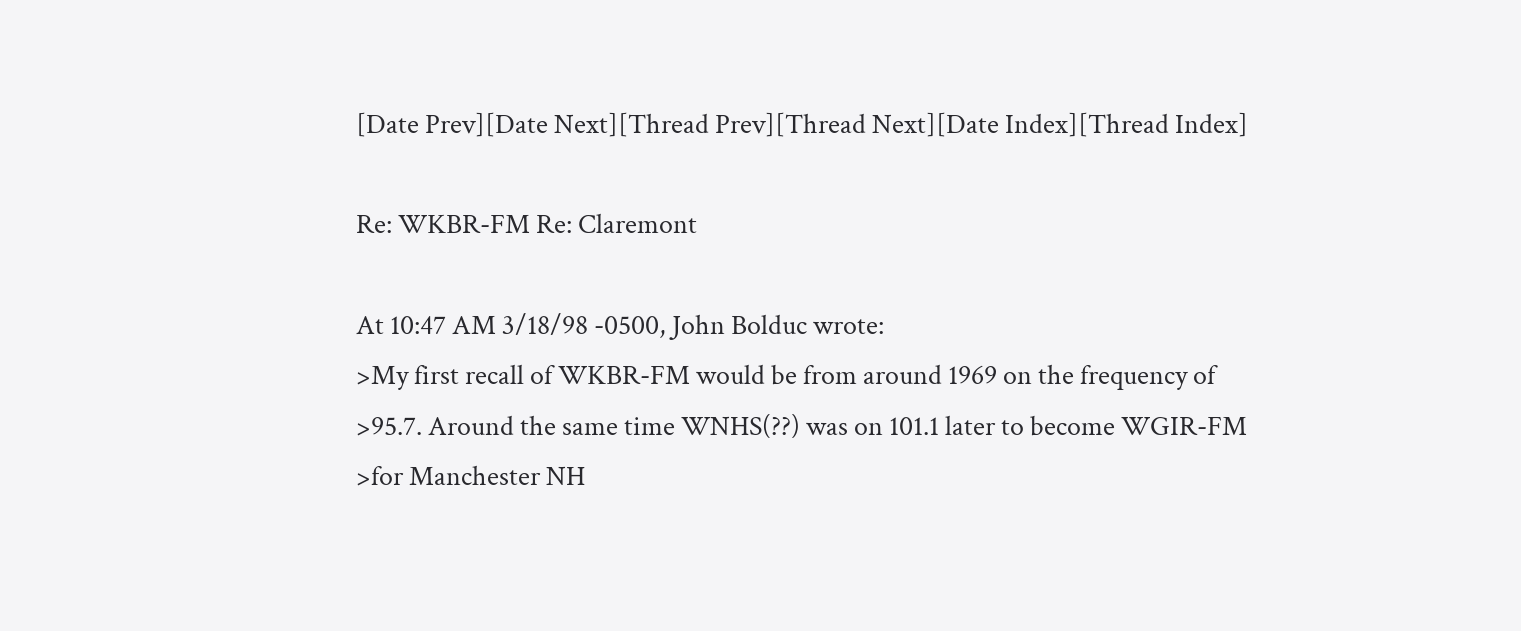[Date Prev][Date Next][Thread Prev][Thread Next][Date Index][Thread Index]

Re: WKBR-FM Re: Claremont

At 10:47 AM 3/18/98 -0500, John Bolduc wrote:
>My first recall of WKBR-FM would be from around 1969 on the frequency of
>95.7. Around the same time WNHS(??) was on 101.1 later to become WGIR-FM
>for Manchester NH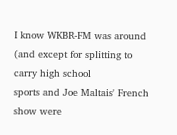I know WKBR-FM was around (and except for splitting to carry high school
sports and Joe Maltais' French show were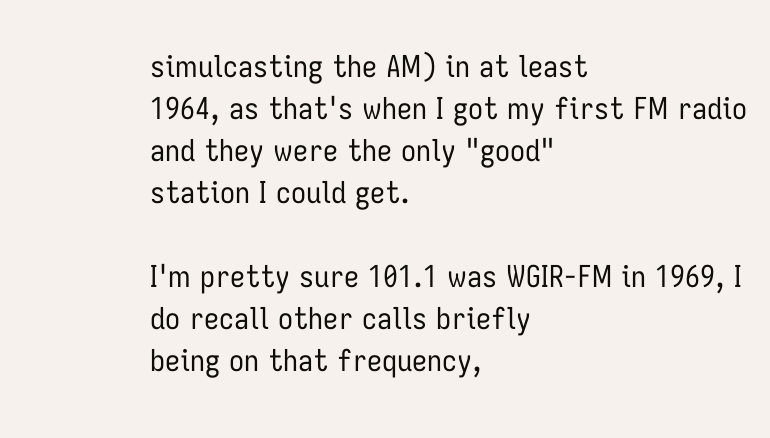simulcasting the AM) in at least
1964, as that's when I got my first FM radio and they were the only "good"
station I could get.

I'm pretty sure 101.1 was WGIR-FM in 1969, I do recall other calls briefly
being on that frequency,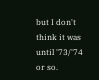but I don't think it was until '73/'74 or so.